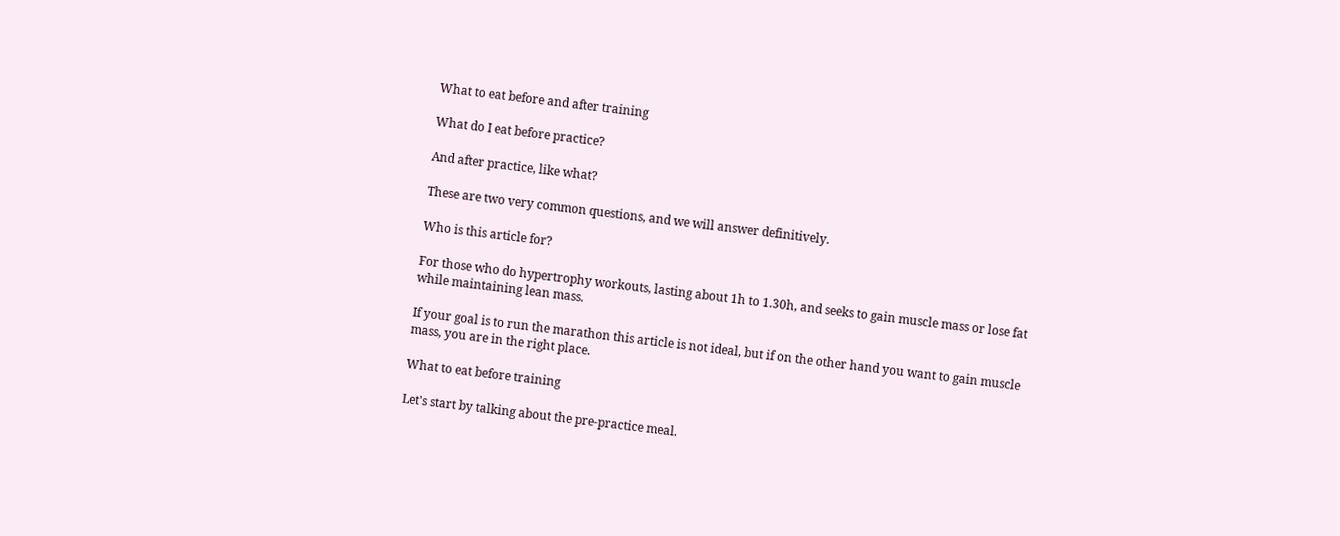What to eat before and after training

What do I eat before practice?

And after practice, like what?

These are two very common questions, and we will answer definitively.

Who is this article for?

For those who do hypertrophy workouts, lasting about 1h to 1.30h, and seeks to gain muscle mass or lose fat while maintaining lean mass.

If your goal is to run the marathon this article is not ideal, but if on the other hand you want to gain muscle mass, you are in the right place.

What to eat before training

Let's start by talking about the pre-practice meal.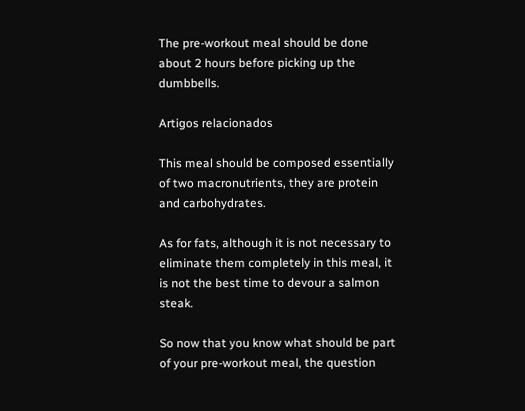The pre-workout meal should be done about 2 hours before picking up the dumbbells.

Artigos relacionados

This meal should be composed essentially of two macronutrients, they are protein and carbohydrates.

As for fats, although it is not necessary to eliminate them completely in this meal, it is not the best time to devour a salmon steak.

So now that you know what should be part of your pre-workout meal, the question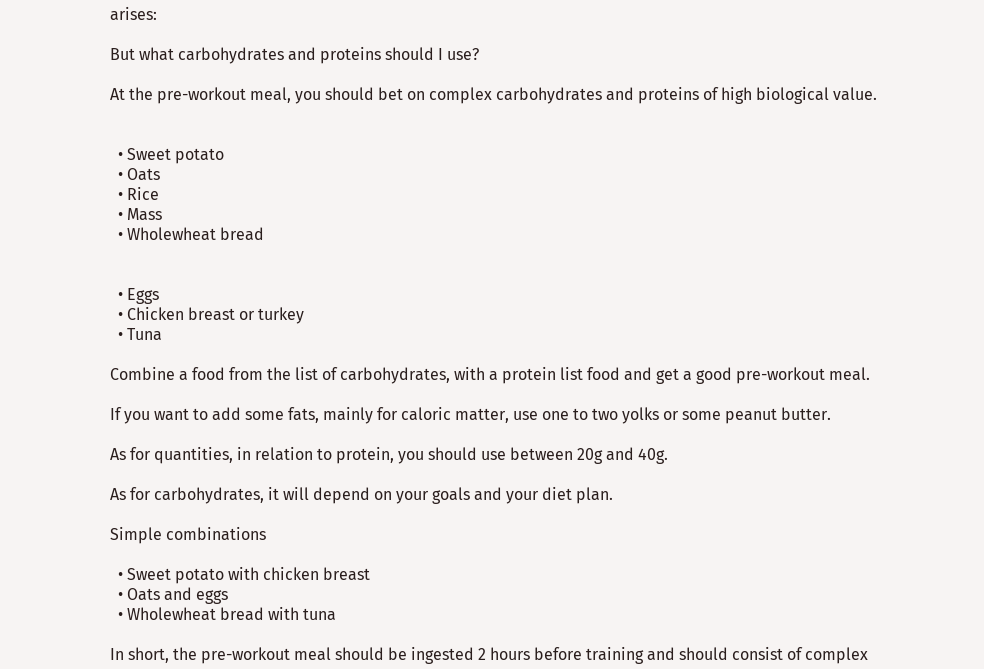arises:

But what carbohydrates and proteins should I use?

At the pre-workout meal, you should bet on complex carbohydrates and proteins of high biological value.


  • Sweet potato
  • Oats
  • Rice
  • Mass
  • Wholewheat bread


  • Eggs
  • Chicken breast or turkey
  • Tuna

Combine a food from the list of carbohydrates, with a protein list food and get a good pre-workout meal.

If you want to add some fats, mainly for caloric matter, use one to two yolks or some peanut butter.

As for quantities, in relation to protein, you should use between 20g and 40g.

As for carbohydrates, it will depend on your goals and your diet plan.

Simple combinations

  • Sweet potato with chicken breast
  • Oats and eggs
  • Wholewheat bread with tuna

In short, the pre-workout meal should be ingested 2 hours before training and should consist of complex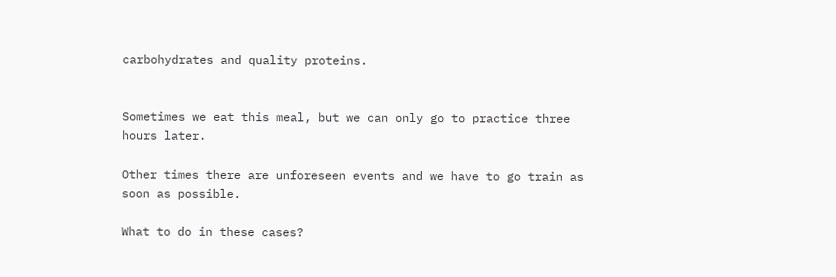carbohydrates and quality proteins.


Sometimes we eat this meal, but we can only go to practice three hours later.

Other times there are unforeseen events and we have to go train as soon as possible.

What to do in these cases?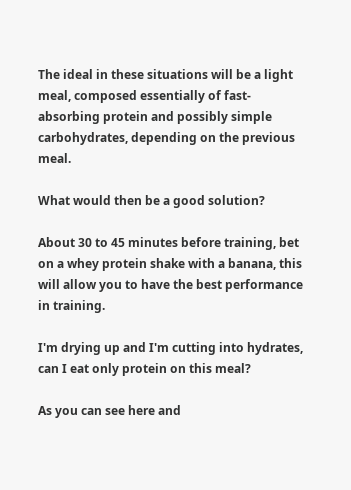The ideal in these situations will be a light meal, composed essentially of fast-absorbing protein and possibly simple carbohydrates, depending on the previous meal.

What would then be a good solution?

About 30 to 45 minutes before training, bet on a whey protein shake with a banana, this will allow you to have the best performance in training.

I'm drying up and I'm cutting into hydrates, can I eat only protein on this meal?

As you can see here and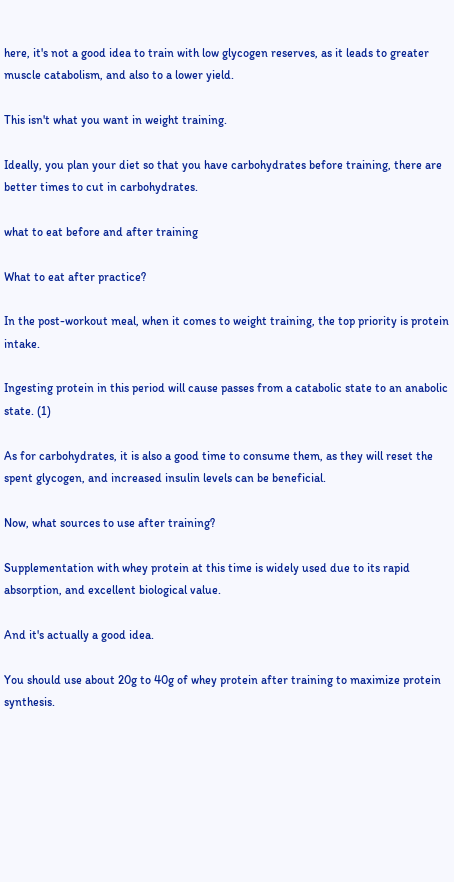here, it's not a good idea to train with low glycogen reserves, as it leads to greater muscle catabolism, and also to a lower yield.

This isn't what you want in weight training.

Ideally, you plan your diet so that you have carbohydrates before training, there are better times to cut in carbohydrates.

what to eat before and after training

What to eat after practice?

In the post-workout meal, when it comes to weight training, the top priority is protein intake.

Ingesting protein in this period will cause passes from a catabolic state to an anabolic state. (1)

As for carbohydrates, it is also a good time to consume them, as they will reset the spent glycogen, and increased insulin levels can be beneficial.

Now, what sources to use after training?

Supplementation with whey protein at this time is widely used due to its rapid absorption, and excellent biological value.

And it's actually a good idea.

You should use about 20g to 40g of whey protein after training to maximize protein synthesis.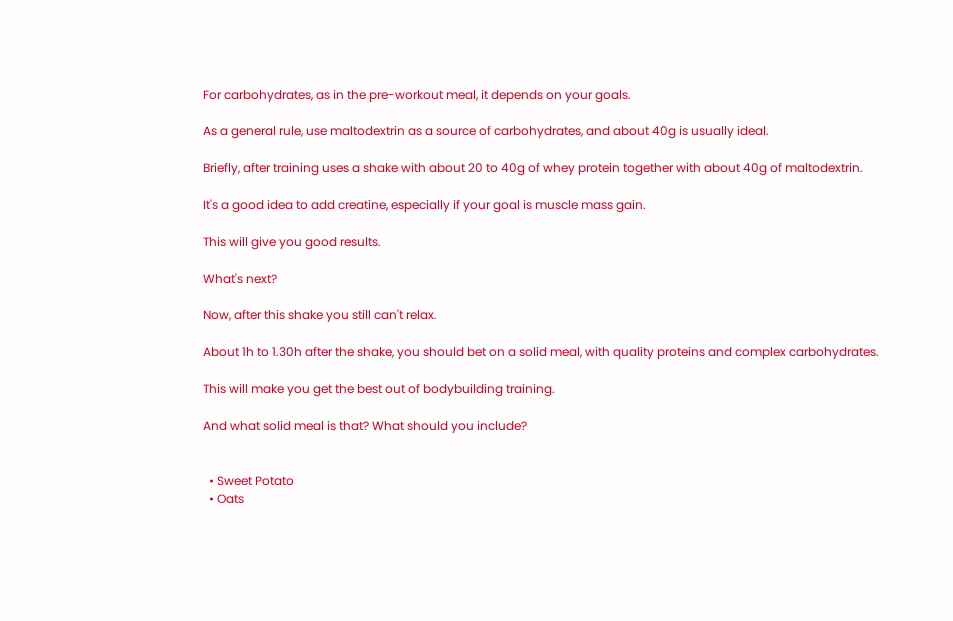For carbohydrates, as in the pre-workout meal, it depends on your goals.

As a general rule, use maltodextrin as a source of carbohydrates, and about 40g is usually ideal.

Briefly, after training uses a shake with about 20 to 40g of whey protein together with about 40g of maltodextrin.

It's a good idea to add creatine, especially if your goal is muscle mass gain.

This will give you good results.

What's next?

Now, after this shake you still can't relax.

About 1h to 1.30h after the shake, you should bet on a solid meal, with quality proteins and complex carbohydrates.

This will make you get the best out of bodybuilding training.

And what solid meal is that? What should you include?


  • Sweet Potato
  • Oats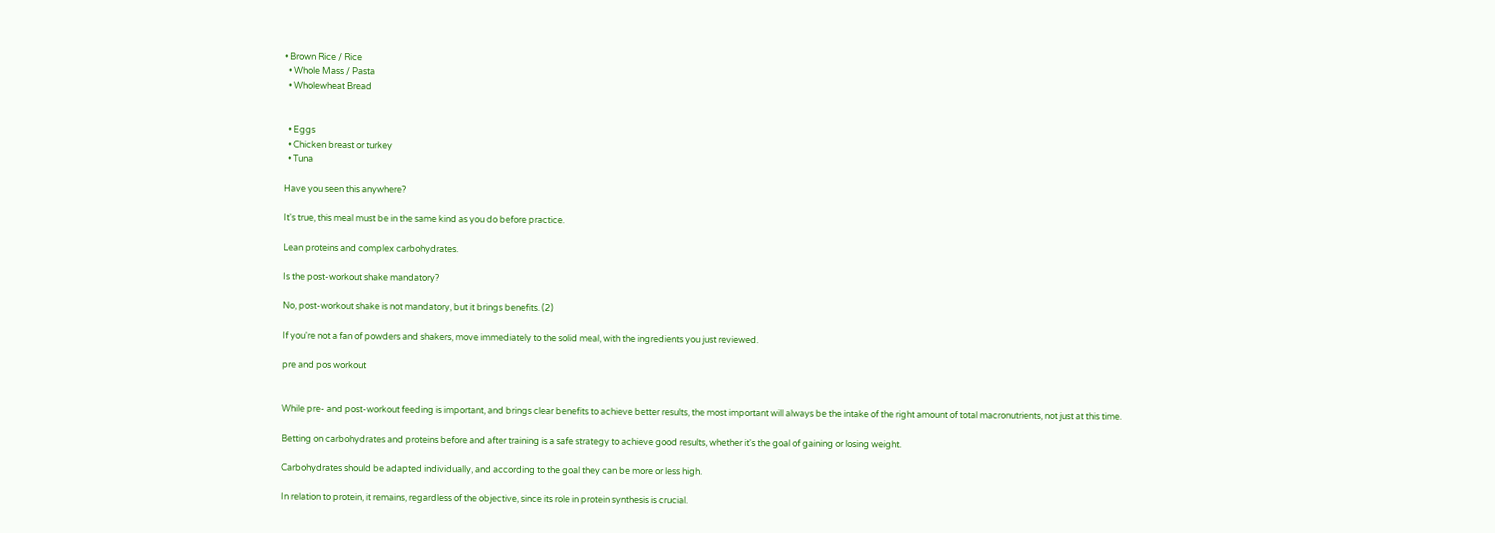• Brown Rice / Rice
  • Whole Mass / Pasta
  • Wholewheat Bread


  • Eggs
  • Chicken breast or turkey
  • Tuna

Have you seen this anywhere?

It's true, this meal must be in the same kind as you do before practice.

Lean proteins and complex carbohydrates.

Is the post-workout shake mandatory?

No, post-workout shake is not mandatory, but it brings benefits. (2)

If you're not a fan of powders and shakers, move immediately to the solid meal, with the ingredients you just reviewed.

pre and pos workout


While pre- and post-workout feeding is important, and brings clear benefits to achieve better results, the most important will always be the intake of the right amount of total macronutrients, not just at this time.

Betting on carbohydrates and proteins before and after training is a safe strategy to achieve good results, whether it's the goal of gaining or losing weight.

Carbohydrates should be adapted individually, and according to the goal they can be more or less high.

In relation to protein, it remains, regardless of the objective, since its role in protein synthesis is crucial.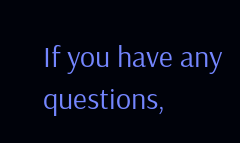If you have any questions,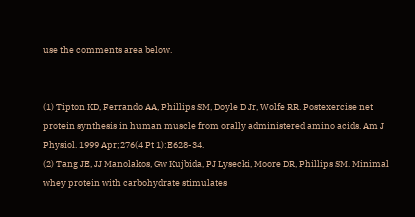use the comments area below.


(1) Tipton KD, Ferrando AA, Phillips SM, Doyle D Jr, Wolfe RR. Postexercise net
protein synthesis in human muscle from orally administered amino acids. Am J
Physiol. 1999 Apr;276(4 Pt 1):E628-34.
(2) Tang JE, JJ Manolakos, Gw Kujbida, PJ Lysecki, Moore DR, Phillips SM. Minimal
whey protein with carbohydrate stimulates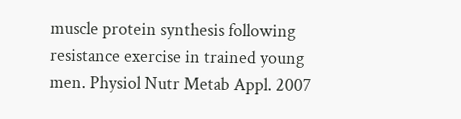muscle protein synthesis following
resistance exercise in trained young men. Physiol Nutr Metab Appl. 2007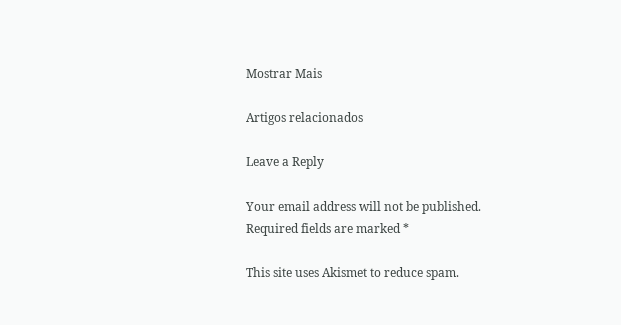Mostrar Mais

Artigos relacionados

Leave a Reply

Your email address will not be published. Required fields are marked *

This site uses Akismet to reduce spam.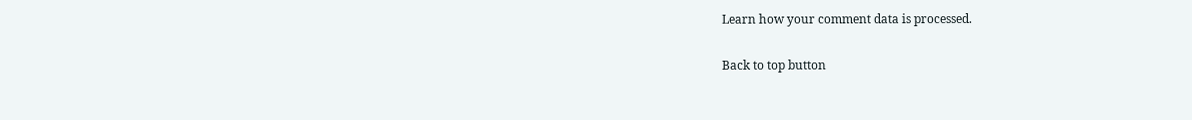Learn how your comment data is processed.

Back to top button